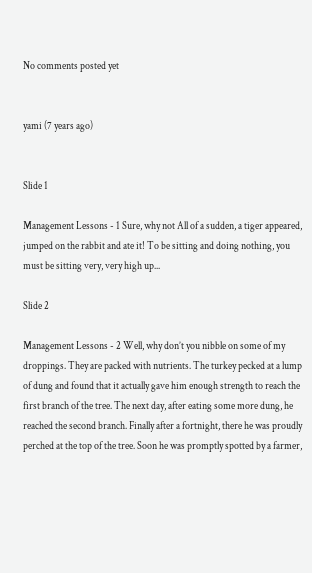No comments posted yet


yami (7 years ago)


Slide 1

Management Lessons - 1 Sure, why not All of a sudden, a tiger appeared, jumped on the rabbit and ate it! To be sitting and doing nothing, you must be sitting very, very high up...

Slide 2

Management Lessons - 2 Well, why don’t you nibble on some of my droppings. They are packed with nutrients. The turkey pecked at a lump of dung and found that it actually gave him enough strength to reach the first branch of the tree. The next day, after eating some more dung, he reached the second branch. Finally after a fortnight, there he was proudly perched at the top of the tree. Soon he was promptly spotted by a farmer,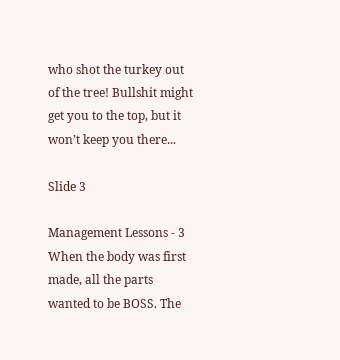who shot the turkey out of the tree! Bullshit might get you to the top, but it won’t keep you there...

Slide 3

Management Lessons - 3 When the body was first made, all the parts wanted to be BOSS. The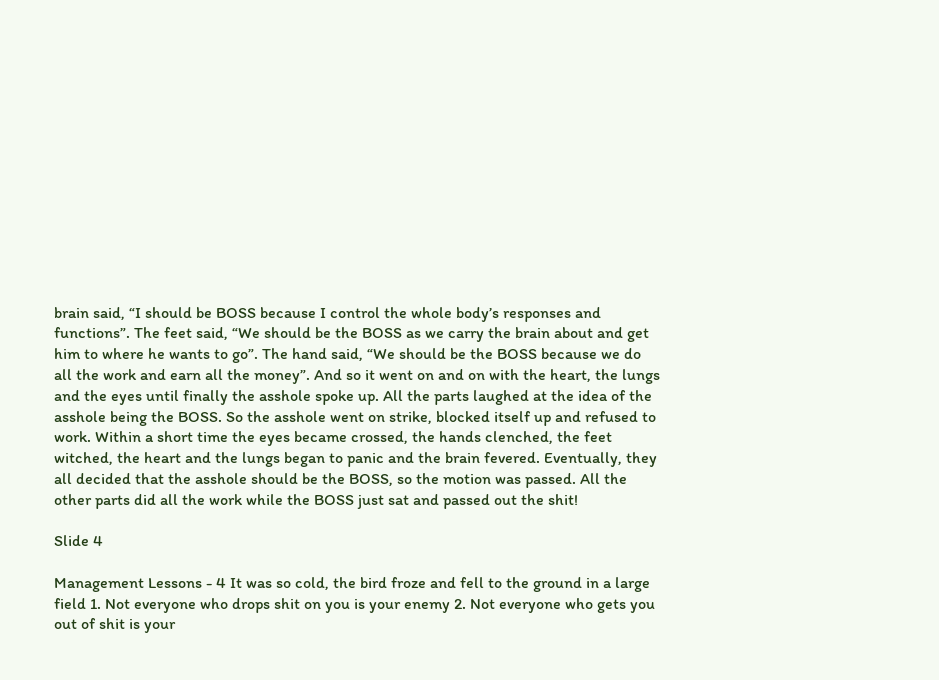brain said, “I should be BOSS because I control the whole body’s responses and functions”. The feet said, “We should be the BOSS as we carry the brain about and get him to where he wants to go”. The hand said, “We should be the BOSS because we do all the work and earn all the money”. And so it went on and on with the heart, the lungs and the eyes until finally the asshole spoke up. All the parts laughed at the idea of the asshole being the BOSS. So the asshole went on strike, blocked itself up and refused to work. Within a short time the eyes became crossed, the hands clenched, the feet witched, the heart and the lungs began to panic and the brain fevered. Eventually, they all decided that the asshole should be the BOSS, so the motion was passed. All the other parts did all the work while the BOSS just sat and passed out the shit!

Slide 4

Management Lessons - 4 It was so cold, the bird froze and fell to the ground in a large field 1. Not everyone who drops shit on you is your enemy 2. Not everyone who gets you out of shit is your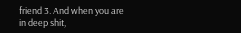friend 3. And when you are in deep shit,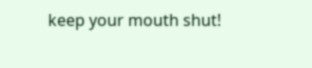keep your mouth shut!